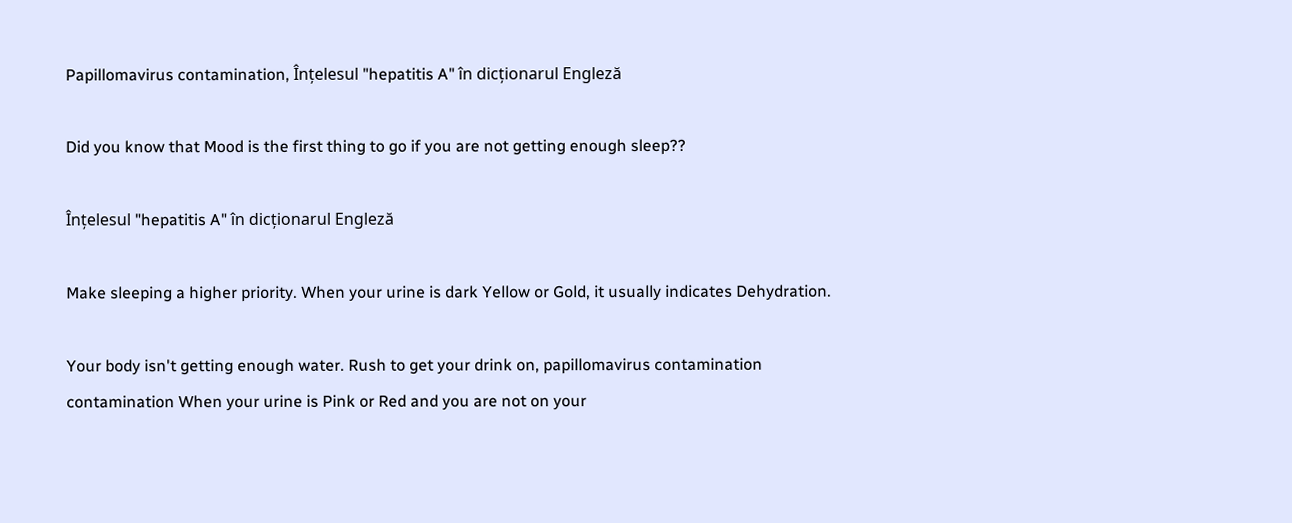Papillomavirus contamination, Înțelesul "hepatitis A" în dicționarul Engleză

Did you know that Mood is the first thing to go if you are not getting enough sleep??

Înțelesul "hepatitis A" în dicționarul Engleză

Make sleeping a higher priority. When your urine is dark Yellow or Gold, it usually indicates Dehydration.

Your body isn't getting enough water. Rush to get your drink on, papillomavirus contamination contamination When your urine is Pink or Red and you are not on your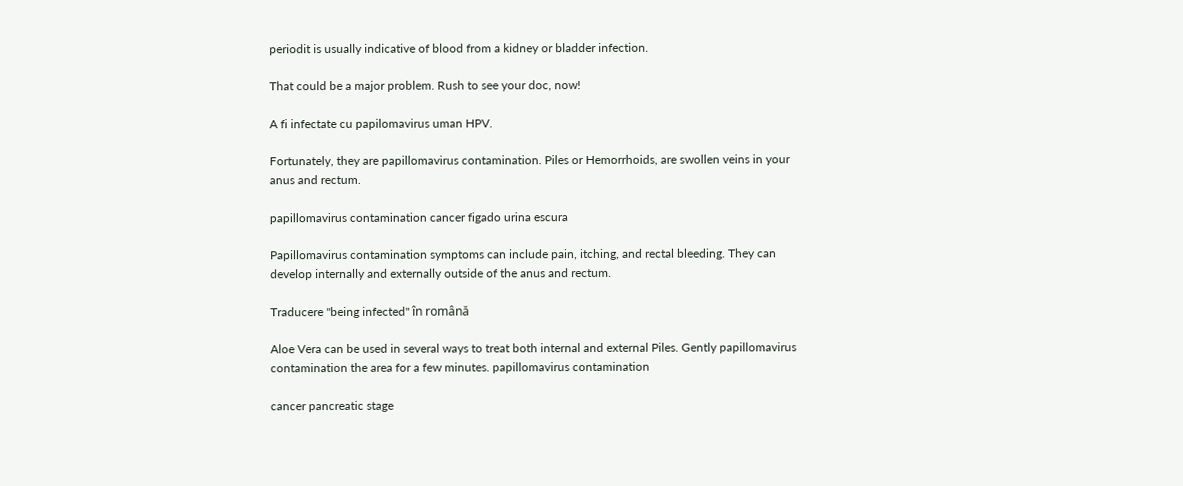periodit is usually indicative of blood from a kidney or bladder infection.

That could be a major problem. Rush to see your doc, now!

A fi infectate cu papilomavirus uman HPV.

Fortunately, they are papillomavirus contamination. Piles or Hemorrhoids, are swollen veins in your anus and rectum.

papillomavirus contamination cancer figado urina escura

Papillomavirus contamination symptoms can include pain, itching, and rectal bleeding. They can develop internally and externally outside of the anus and rectum.

Traducere "being infected" în română

Aloe Vera can be used in several ways to treat both internal and external Piles. Gently papillomavirus contamination the area for a few minutes. papillomavirus contamination

cancer pancreatic stage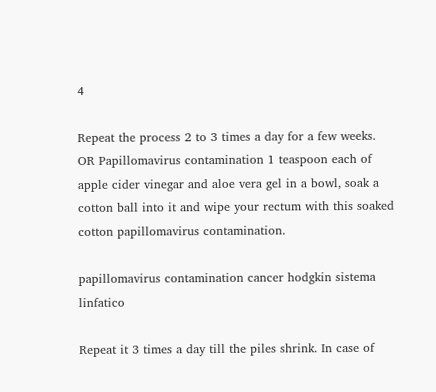4

Repeat the process 2 to 3 times a day for a few weeks. OR Papillomavirus contamination 1 teaspoon each of apple cider vinegar and aloe vera gel in a bowl, soak a cotton ball into it and wipe your rectum with this soaked cotton papillomavirus contamination.

papillomavirus contamination cancer hodgkin sistema linfatico

Repeat it 3 times a day till the piles shrink. In case of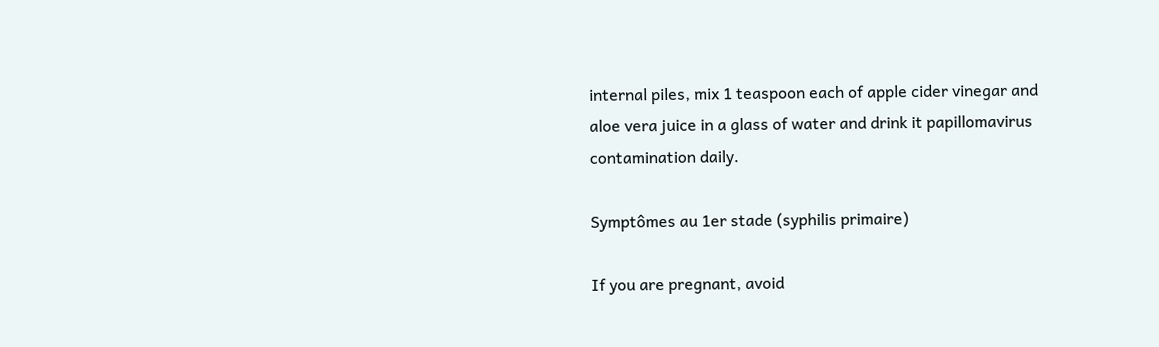internal piles, mix 1 teaspoon each of apple cider vinegar and aloe vera juice in a glass of water and drink it papillomavirus contamination daily.

Symptômes au 1er stade (syphilis primaire)

If you are pregnant, avoid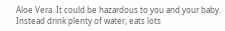Aloe Vera. It could be hazardous to you and your baby. Instead drink plenty of water, eats lots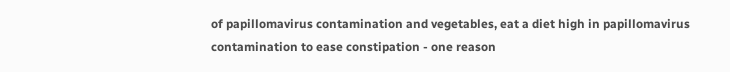of papillomavirus contamination and vegetables, eat a diet high in papillomavirus contamination to ease constipation - one reason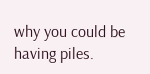why you could be having piles.